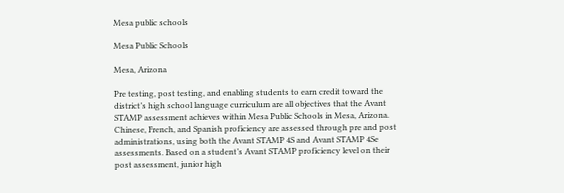Mesa public schools

Mesa Public Schools

Mesa, Arizona

Pre testing, post testing, and enabling students to earn credit toward the district’s high school language curriculum are all objectives that the Avant STAMP assessment achieves within Mesa Public Schools in Mesa, Arizona. Chinese, French, and Spanish proficiency are assessed through pre and post administrations, using both the Avant STAMP 4S and Avant STAMP 4Se assessments. Based on a student’s Avant STAMP proficiency level on their post assessment, junior high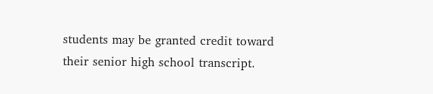students may be granted credit toward their senior high school transcript.